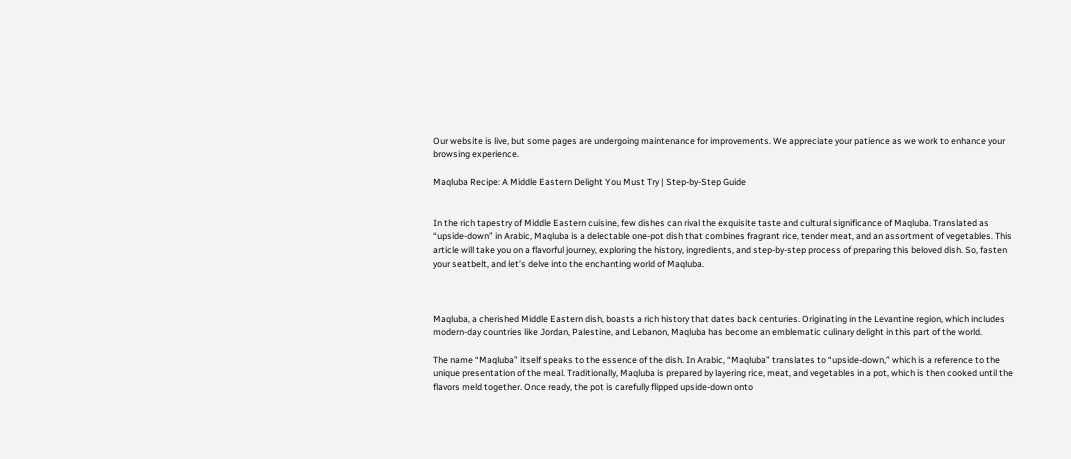Our website is live, but some pages are undergoing maintenance for improvements. We appreciate your patience as we work to enhance your browsing experience.

Maqluba Recipe: A Middle Eastern Delight You Must Try | Step-by-Step Guide


In the rich tapestry of Middle Eastern cuisine, few dishes can rival the exquisite taste and cultural significance of Maqluba. Translated as “upside-down” in Arabic, Maqluba is a delectable one-pot dish that combines fragrant rice, tender meat, and an assortment of vegetables. This article will take you on a flavorful journey, exploring the history, ingredients, and step-by-step process of preparing this beloved dish. So, fasten your seatbelt, and let’s delve into the enchanting world of Maqluba.



Maqluba, a cherished Middle Eastern dish, boasts a rich history that dates back centuries. Originating in the Levantine region, which includes modern-day countries like Jordan, Palestine, and Lebanon, Maqluba has become an emblematic culinary delight in this part of the world.

The name “Maqluba” itself speaks to the essence of the dish. In Arabic, “Maqluba” translates to “upside-down,” which is a reference to the unique presentation of the meal. Traditionally, Maqluba is prepared by layering rice, meat, and vegetables in a pot, which is then cooked until the flavors meld together. Once ready, the pot is carefully flipped upside-down onto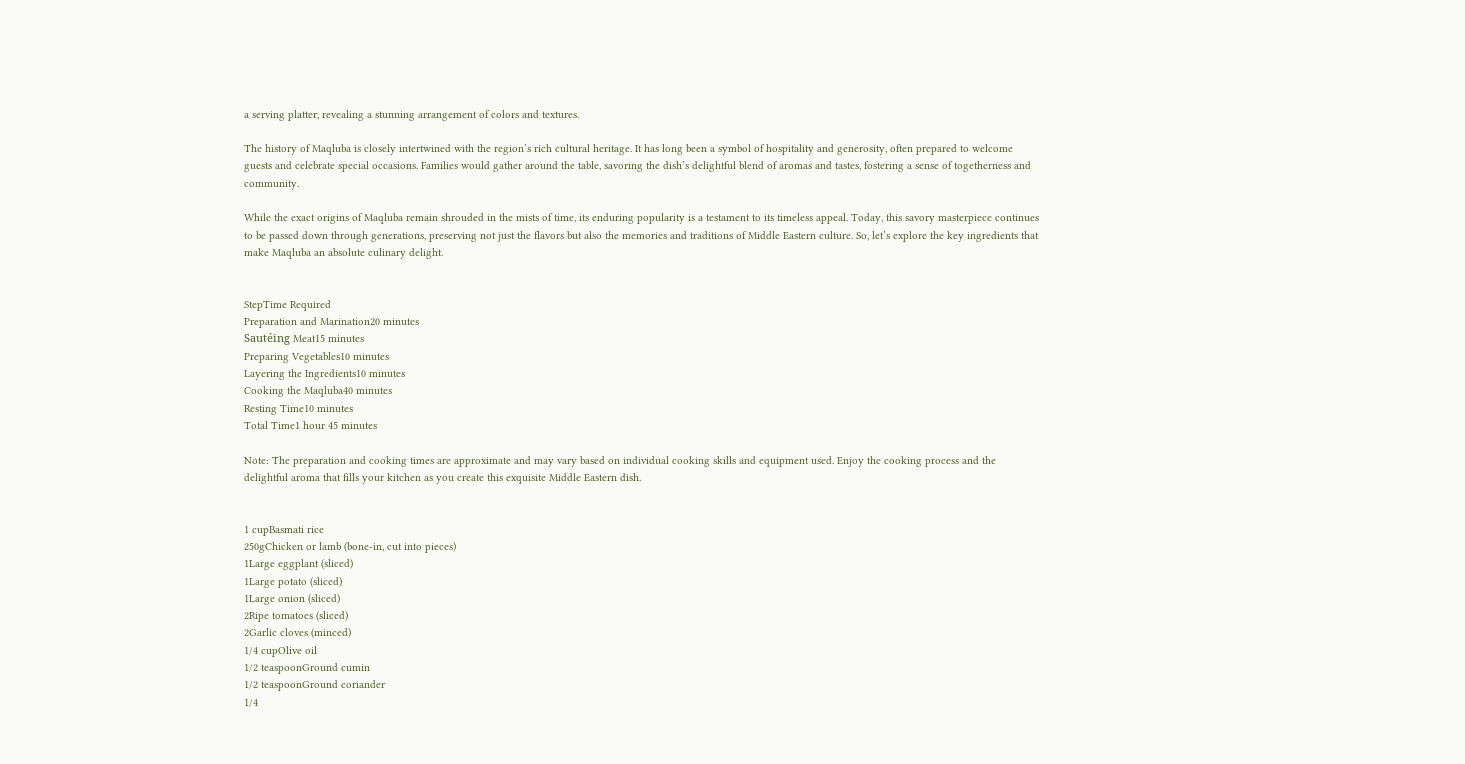a serving platter, revealing a stunning arrangement of colors and textures.

The history of Maqluba is closely intertwined with the region’s rich cultural heritage. It has long been a symbol of hospitality and generosity, often prepared to welcome guests and celebrate special occasions. Families would gather around the table, savoring the dish’s delightful blend of aromas and tastes, fostering a sense of togetherness and community.

While the exact origins of Maqluba remain shrouded in the mists of time, its enduring popularity is a testament to its timeless appeal. Today, this savory masterpiece continues to be passed down through generations, preserving not just the flavors but also the memories and traditions of Middle Eastern culture. So, let’s explore the key ingredients that make Maqluba an absolute culinary delight.


StepTime Required
Preparation and Marination20 minutes
Sautéing Meat15 minutes
Preparing Vegetables10 minutes
Layering the Ingredients10 minutes
Cooking the Maqluba40 minutes
Resting Time10 minutes
Total Time1 hour 45 minutes

Note: The preparation and cooking times are approximate and may vary based on individual cooking skills and equipment used. Enjoy the cooking process and the delightful aroma that fills your kitchen as you create this exquisite Middle Eastern dish.


1 cupBasmati rice
250gChicken or lamb (bone-in, cut into pieces)
1Large eggplant (sliced)
1Large potato (sliced)
1Large onion (sliced)
2Ripe tomatoes (sliced)
2Garlic cloves (minced)
1/4 cupOlive oil
1/2 teaspoonGround cumin
1/2 teaspoonGround coriander
1/4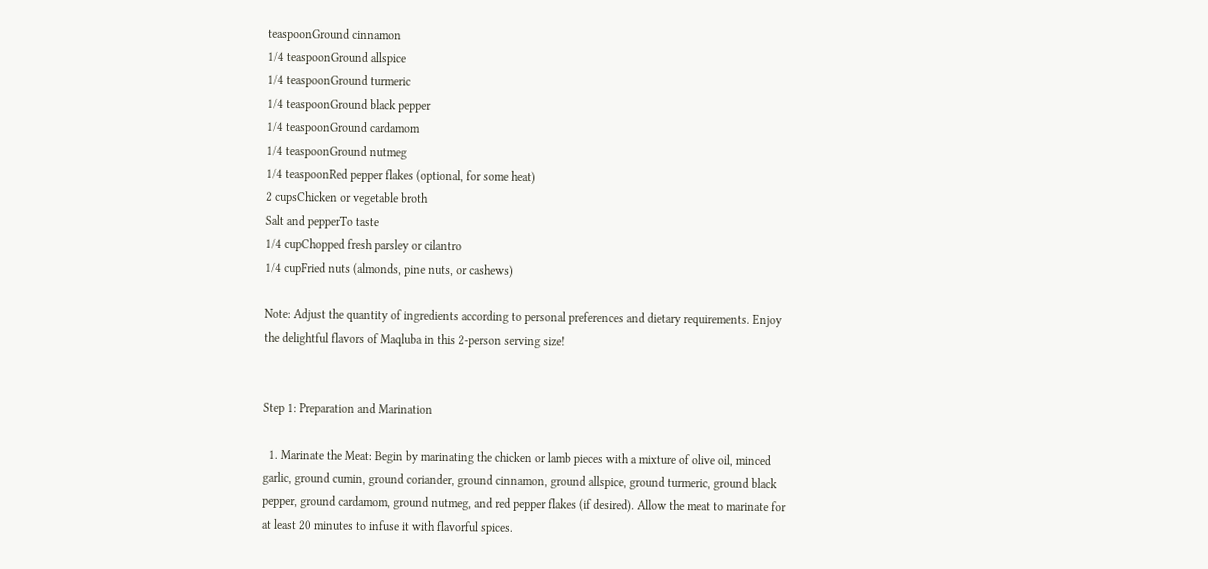teaspoonGround cinnamon
1/4 teaspoonGround allspice
1/4 teaspoonGround turmeric
1/4 teaspoonGround black pepper
1/4 teaspoonGround cardamom
1/4 teaspoonGround nutmeg
1/4 teaspoonRed pepper flakes (optional, for some heat)
2 cupsChicken or vegetable broth
Salt and pepperTo taste
1/4 cupChopped fresh parsley or cilantro
1/4 cupFried nuts (almonds, pine nuts, or cashews)

Note: Adjust the quantity of ingredients according to personal preferences and dietary requirements. Enjoy the delightful flavors of Maqluba in this 2-person serving size!


Step 1: Preparation and Marination

  1. Marinate the Meat: Begin by marinating the chicken or lamb pieces with a mixture of olive oil, minced garlic, ground cumin, ground coriander, ground cinnamon, ground allspice, ground turmeric, ground black pepper, ground cardamom, ground nutmeg, and red pepper flakes (if desired). Allow the meat to marinate for at least 20 minutes to infuse it with flavorful spices.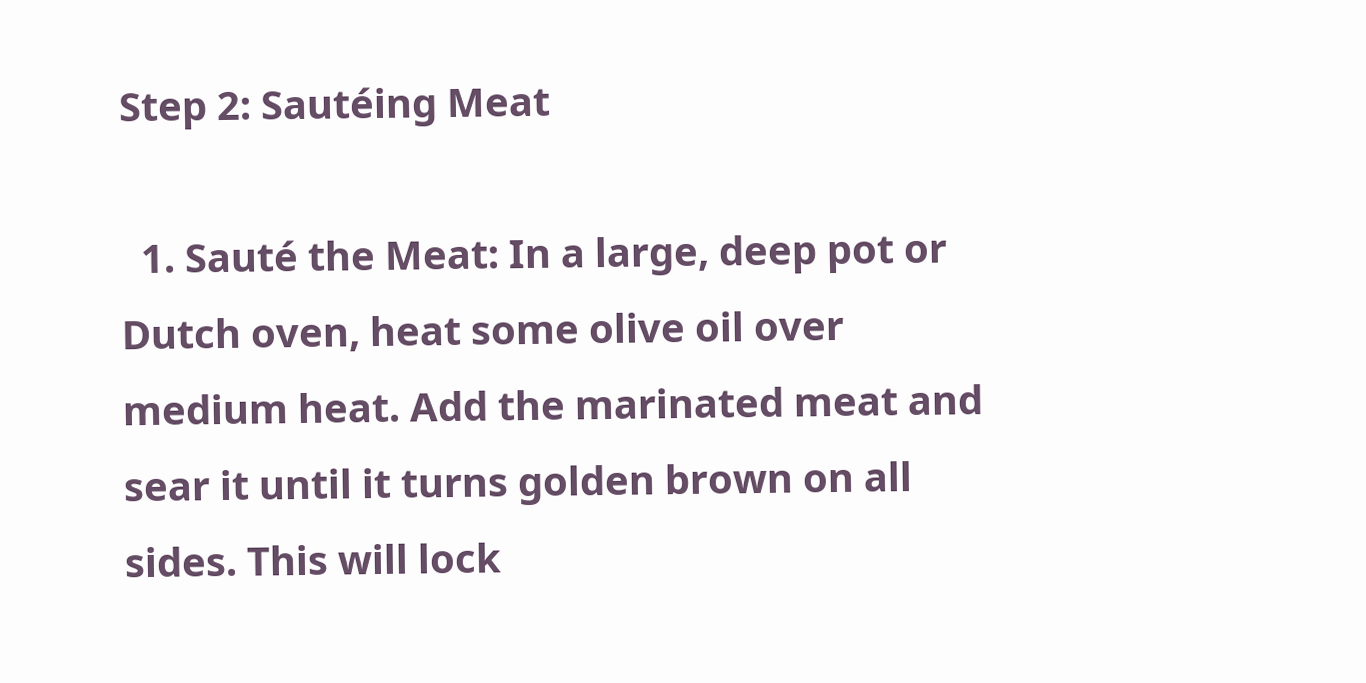Step 2: Sautéing Meat

  1. Sauté the Meat: In a large, deep pot or Dutch oven, heat some olive oil over medium heat. Add the marinated meat and sear it until it turns golden brown on all sides. This will lock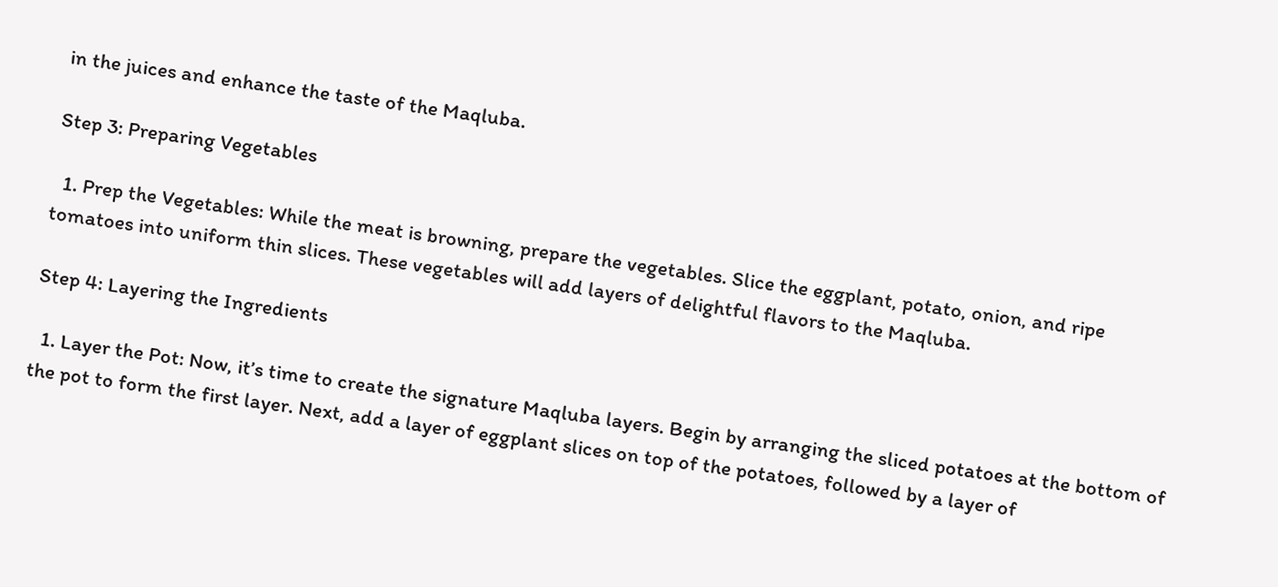in the juices and enhance the taste of the Maqluba.

Step 3: Preparing Vegetables

  1. Prep the Vegetables: While the meat is browning, prepare the vegetables. Slice the eggplant, potato, onion, and ripe tomatoes into uniform thin slices. These vegetables will add layers of delightful flavors to the Maqluba.

Step 4: Layering the Ingredients

  1. Layer the Pot: Now, it’s time to create the signature Maqluba layers. Begin by arranging the sliced potatoes at the bottom of the pot to form the first layer. Next, add a layer of eggplant slices on top of the potatoes, followed by a layer of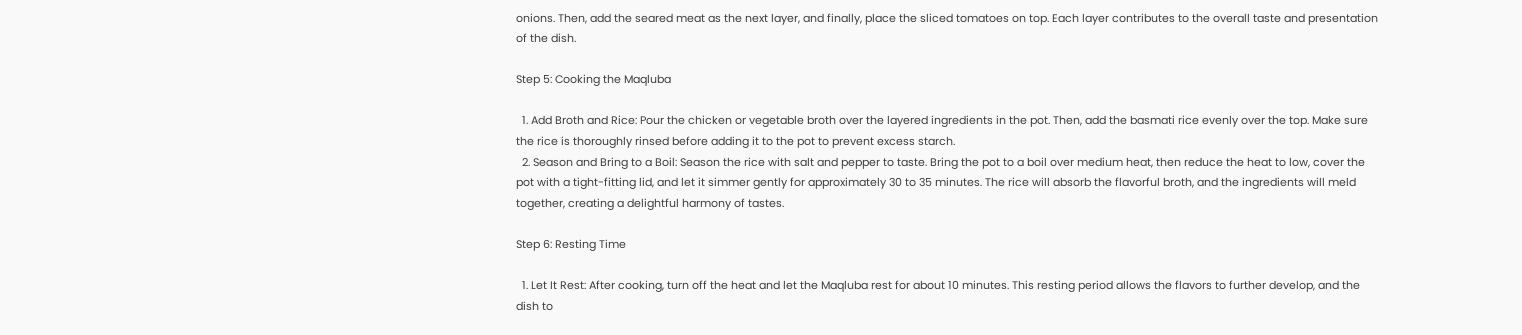onions. Then, add the seared meat as the next layer, and finally, place the sliced tomatoes on top. Each layer contributes to the overall taste and presentation of the dish.

Step 5: Cooking the Maqluba

  1. Add Broth and Rice: Pour the chicken or vegetable broth over the layered ingredients in the pot. Then, add the basmati rice evenly over the top. Make sure the rice is thoroughly rinsed before adding it to the pot to prevent excess starch.
  2. Season and Bring to a Boil: Season the rice with salt and pepper to taste. Bring the pot to a boil over medium heat, then reduce the heat to low, cover the pot with a tight-fitting lid, and let it simmer gently for approximately 30 to 35 minutes. The rice will absorb the flavorful broth, and the ingredients will meld together, creating a delightful harmony of tastes.

Step 6: Resting Time

  1. Let It Rest: After cooking, turn off the heat and let the Maqluba rest for about 10 minutes. This resting period allows the flavors to further develop, and the dish to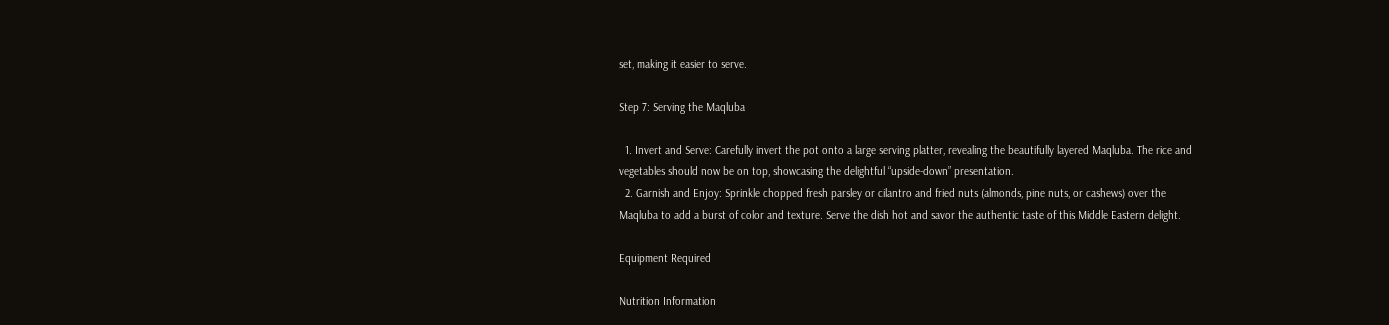set, making it easier to serve.

Step 7: Serving the Maqluba

  1. Invert and Serve: Carefully invert the pot onto a large serving platter, revealing the beautifully layered Maqluba. The rice and vegetables should now be on top, showcasing the delightful “upside-down” presentation.
  2. Garnish and Enjoy: Sprinkle chopped fresh parsley or cilantro and fried nuts (almonds, pine nuts, or cashews) over the Maqluba to add a burst of color and texture. Serve the dish hot and savor the authentic taste of this Middle Eastern delight.

Equipment Required

Nutrition Information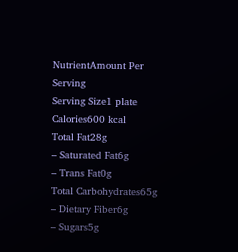NutrientAmount Per Serving
Serving Size1 plate
Calories600 kcal
Total Fat28g
– Saturated Fat6g
– Trans Fat0g
Total Carbohydrates65g
– Dietary Fiber6g
– Sugars5g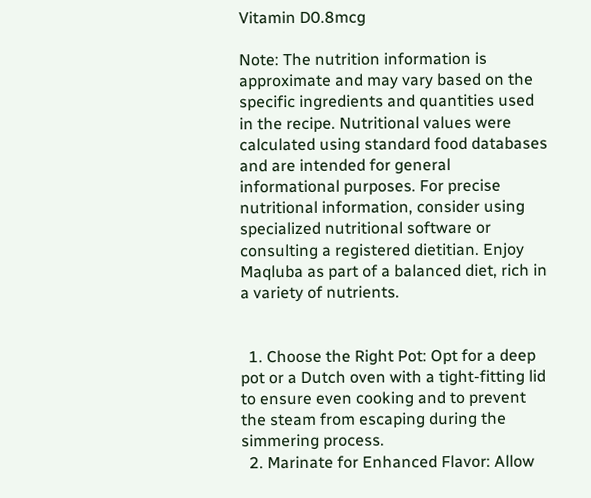Vitamin D0.8mcg

Note: The nutrition information is approximate and may vary based on the specific ingredients and quantities used in the recipe. Nutritional values were calculated using standard food databases and are intended for general informational purposes. For precise nutritional information, consider using specialized nutritional software or consulting a registered dietitian. Enjoy Maqluba as part of a balanced diet, rich in a variety of nutrients.


  1. Choose the Right Pot: Opt for a deep pot or a Dutch oven with a tight-fitting lid to ensure even cooking and to prevent the steam from escaping during the simmering process.
  2. Marinate for Enhanced Flavor: Allow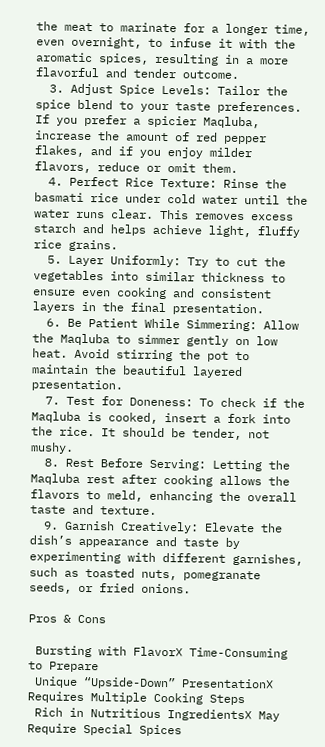the meat to marinate for a longer time, even overnight, to infuse it with the aromatic spices, resulting in a more flavorful and tender outcome.
  3. Adjust Spice Levels: Tailor the spice blend to your taste preferences. If you prefer a spicier Maqluba, increase the amount of red pepper flakes, and if you enjoy milder flavors, reduce or omit them.
  4. Perfect Rice Texture: Rinse the basmati rice under cold water until the water runs clear. This removes excess starch and helps achieve light, fluffy rice grains.
  5. Layer Uniformly: Try to cut the vegetables into similar thickness to ensure even cooking and consistent layers in the final presentation.
  6. Be Patient While Simmering: Allow the Maqluba to simmer gently on low heat. Avoid stirring the pot to maintain the beautiful layered presentation.
  7. Test for Doneness: To check if the Maqluba is cooked, insert a fork into the rice. It should be tender, not mushy.
  8. Rest Before Serving: Letting the Maqluba rest after cooking allows the flavors to meld, enhancing the overall taste and texture.
  9. Garnish Creatively: Elevate the dish’s appearance and taste by experimenting with different garnishes, such as toasted nuts, pomegranate seeds, or fried onions.

Pros & Cons

 Bursting with Flavor❌ Time-Consuming to Prepare
 Unique “Upside-Down” Presentation❌ Requires Multiple Cooking Steps
 Rich in Nutritious Ingredients❌ May Require Special Spices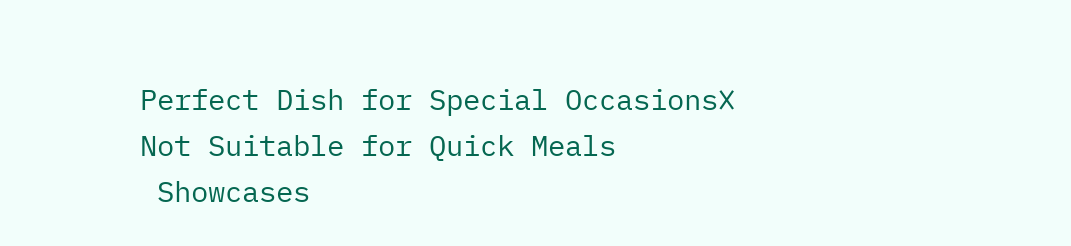Perfect Dish for Special Occasions❌ Not Suitable for Quick Meals
 Showcases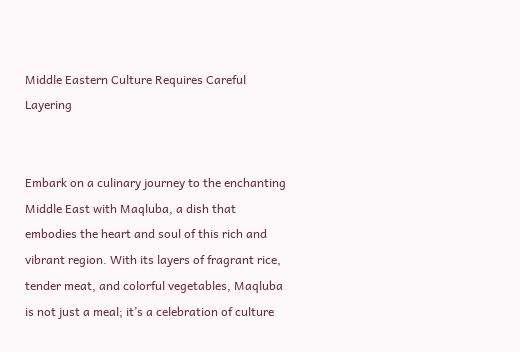Middle Eastern Culture Requires Careful Layering


Embark on a culinary journey to the enchanting Middle East with Maqluba, a dish that embodies the heart and soul of this rich and vibrant region. With its layers of fragrant rice, tender meat, and colorful vegetables, Maqluba is not just a meal; it’s a celebration of culture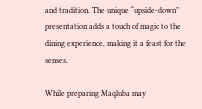and tradition. The unique “upside-down” presentation adds a touch of magic to the dining experience, making it a feast for the senses.

While preparing Maqluba may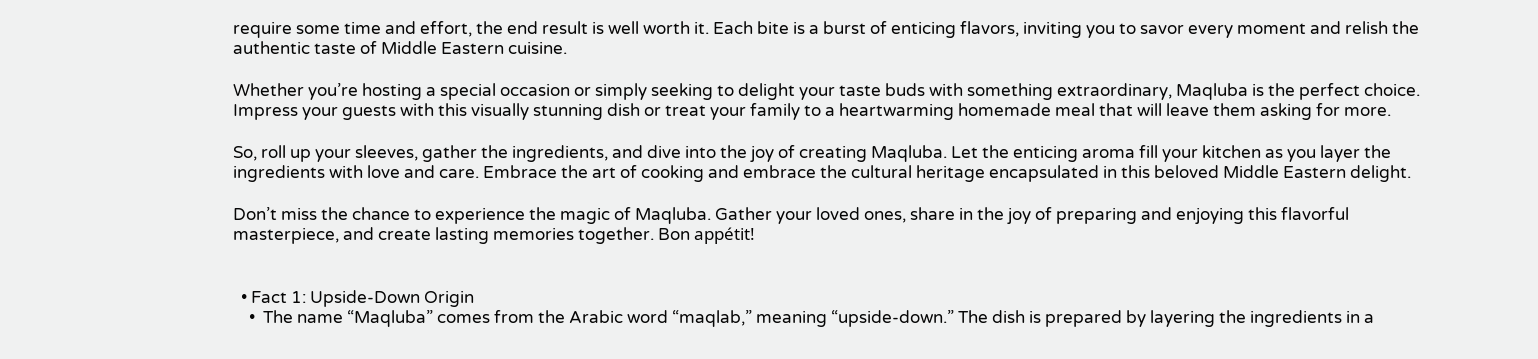require some time and effort, the end result is well worth it. Each bite is a burst of enticing flavors, inviting you to savor every moment and relish the authentic taste of Middle Eastern cuisine.

Whether you’re hosting a special occasion or simply seeking to delight your taste buds with something extraordinary, Maqluba is the perfect choice. Impress your guests with this visually stunning dish or treat your family to a heartwarming homemade meal that will leave them asking for more.

So, roll up your sleeves, gather the ingredients, and dive into the joy of creating Maqluba. Let the enticing aroma fill your kitchen as you layer the ingredients with love and care. Embrace the art of cooking and embrace the cultural heritage encapsulated in this beloved Middle Eastern delight.

Don’t miss the chance to experience the magic of Maqluba. Gather your loved ones, share in the joy of preparing and enjoying this flavorful masterpiece, and create lasting memories together. Bon appétit!


  • Fact 1: Upside-Down Origin
    •  The name “Maqluba” comes from the Arabic word “maqlab,” meaning “upside-down.” The dish is prepared by layering the ingredients in a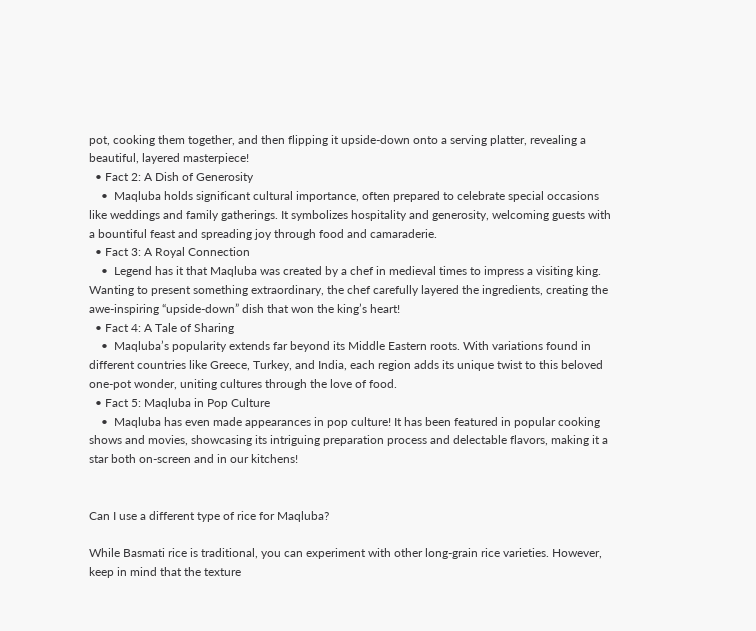pot, cooking them together, and then flipping it upside-down onto a serving platter, revealing a beautiful, layered masterpiece!
  • Fact 2: A Dish of Generosity
    •  Maqluba holds significant cultural importance, often prepared to celebrate special occasions like weddings and family gatherings. It symbolizes hospitality and generosity, welcoming guests with a bountiful feast and spreading joy through food and camaraderie.
  • Fact 3: A Royal Connection
    •  Legend has it that Maqluba was created by a chef in medieval times to impress a visiting king. Wanting to present something extraordinary, the chef carefully layered the ingredients, creating the awe-inspiring “upside-down” dish that won the king’s heart!
  • Fact 4: A Tale of Sharing
    •  Maqluba’s popularity extends far beyond its Middle Eastern roots. With variations found in different countries like Greece, Turkey, and India, each region adds its unique twist to this beloved one-pot wonder, uniting cultures through the love of food.
  • Fact 5: Maqluba in Pop Culture
    •  Maqluba has even made appearances in pop culture! It has been featured in popular cooking shows and movies, showcasing its intriguing preparation process and delectable flavors, making it a star both on-screen and in our kitchens!


Can I use a different type of rice for Maqluba?

While Basmati rice is traditional, you can experiment with other long-grain rice varieties. However, keep in mind that the texture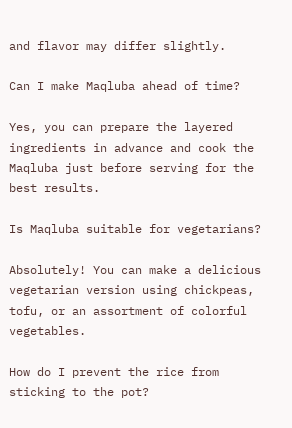and flavor may differ slightly.

Can I make Maqluba ahead of time?

Yes, you can prepare the layered ingredients in advance and cook the Maqluba just before serving for the best results.

Is Maqluba suitable for vegetarians?

Absolutely! You can make a delicious vegetarian version using chickpeas, tofu, or an assortment of colorful vegetables.

How do I prevent the rice from sticking to the pot?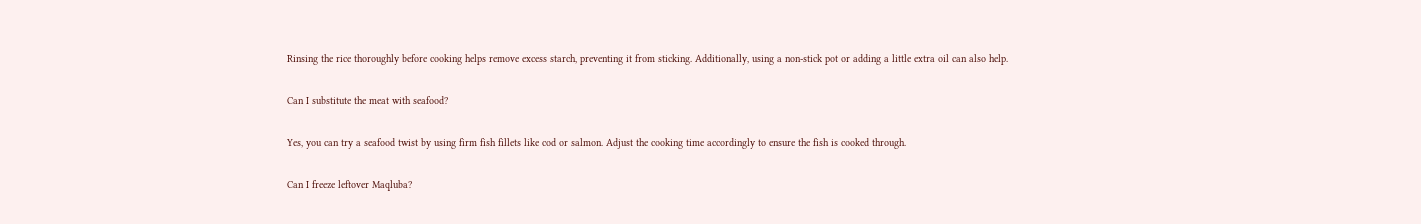Rinsing the rice thoroughly before cooking helps remove excess starch, preventing it from sticking. Additionally, using a non-stick pot or adding a little extra oil can also help.

Can I substitute the meat with seafood?

Yes, you can try a seafood twist by using firm fish fillets like cod or salmon. Adjust the cooking time accordingly to ensure the fish is cooked through.

Can I freeze leftover Maqluba?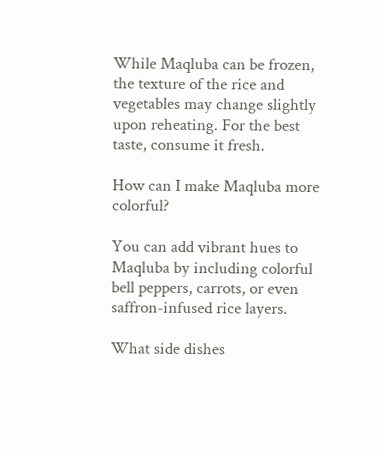While Maqluba can be frozen, the texture of the rice and vegetables may change slightly upon reheating. For the best taste, consume it fresh.

How can I make Maqluba more colorful?

You can add vibrant hues to Maqluba by including colorful bell peppers, carrots, or even saffron-infused rice layers.

What side dishes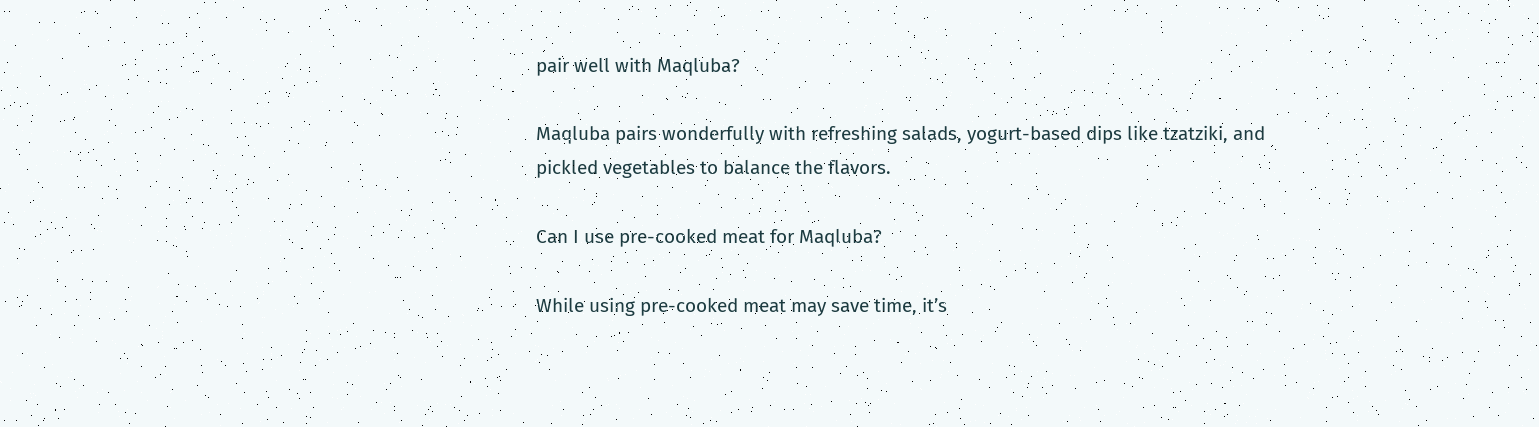pair well with Maqluba?

Maqluba pairs wonderfully with refreshing salads, yogurt-based dips like tzatziki, and pickled vegetables to balance the flavors.

Can I use pre-cooked meat for Maqluba?

While using pre-cooked meat may save time, it’s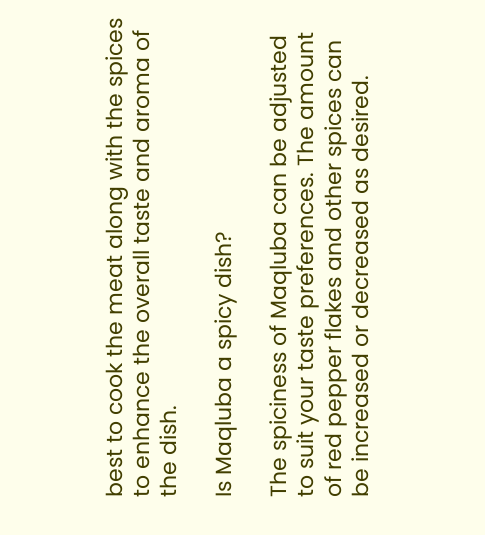best to cook the meat along with the spices to enhance the overall taste and aroma of the dish.

Is Maqluba a spicy dish?

The spiciness of Maqluba can be adjusted to suit your taste preferences. The amount of red pepper flakes and other spices can be increased or decreased as desired.